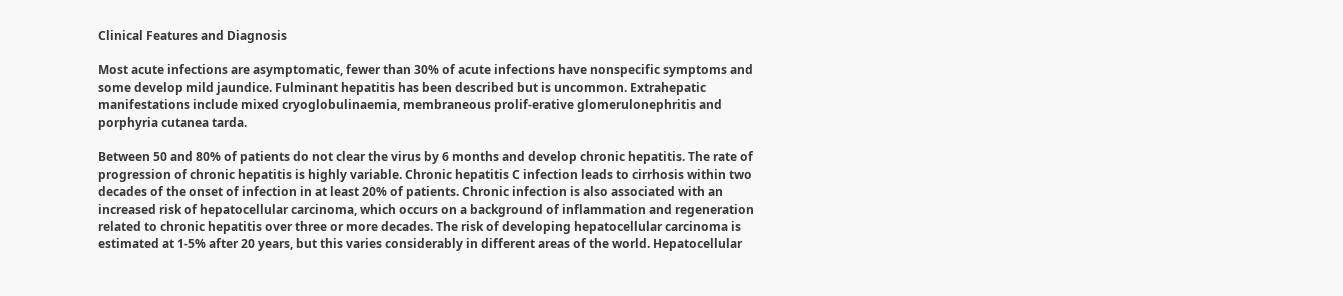Clinical Features and Diagnosis

Most acute infections are asymptomatic, fewer than 30% of acute infections have nonspecific symptoms and some develop mild jaundice. Fulminant hepatitis has been described but is uncommon. Extrahepatic manifestations include mixed cryoglobulinaemia, membraneous prolif-erative glomerulonephritis and porphyria cutanea tarda.

Between 50 and 80% of patients do not clear the virus by 6 months and develop chronic hepatitis. The rate of progression of chronic hepatitis is highly variable. Chronic hepatitis C infection leads to cirrhosis within two decades of the onset of infection in at least 20% of patients. Chronic infection is also associated with an increased risk of hepatocellular carcinoma, which occurs on a background of inflammation and regeneration related to chronic hepatitis over three or more decades. The risk of developing hepatocellular carcinoma is estimated at 1-5% after 20 years, but this varies considerably in different areas of the world. Hepatocellular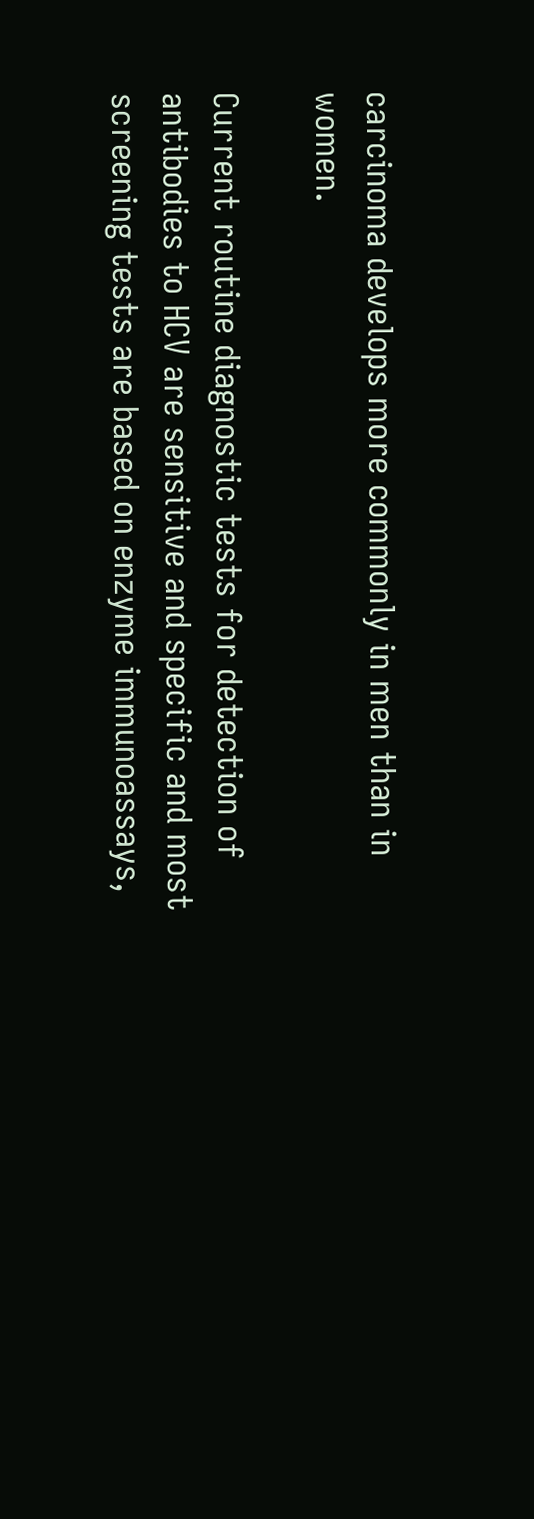carcinoma develops more commonly in men than in women.

Current routine diagnostic tests for detection of antibodies to HCV are sensitive and specific and most screening tests are based on enzyme immunoassays,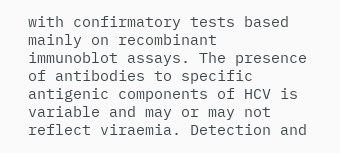with confirmatory tests based mainly on recombinant immunoblot assays. The presence of antibodies to specific antigenic components of HCV is variable and may or may not reflect viraemia. Detection and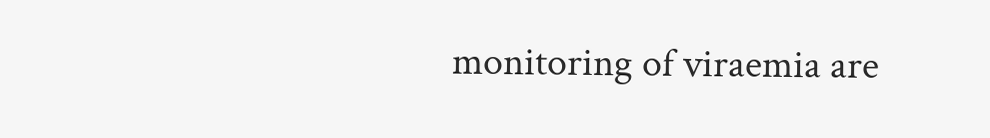monitoring of viraemia are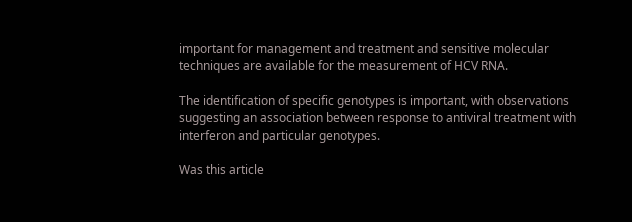important for management and treatment and sensitive molecular techniques are available for the measurement of HCV RNA.

The identification of specific genotypes is important, with observations suggesting an association between response to antiviral treatment with interferon and particular genotypes.

Was this article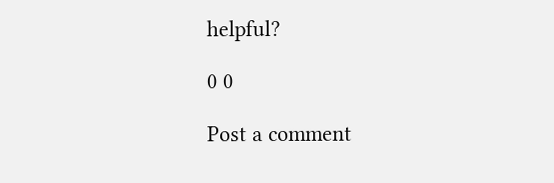helpful?

0 0

Post a comment